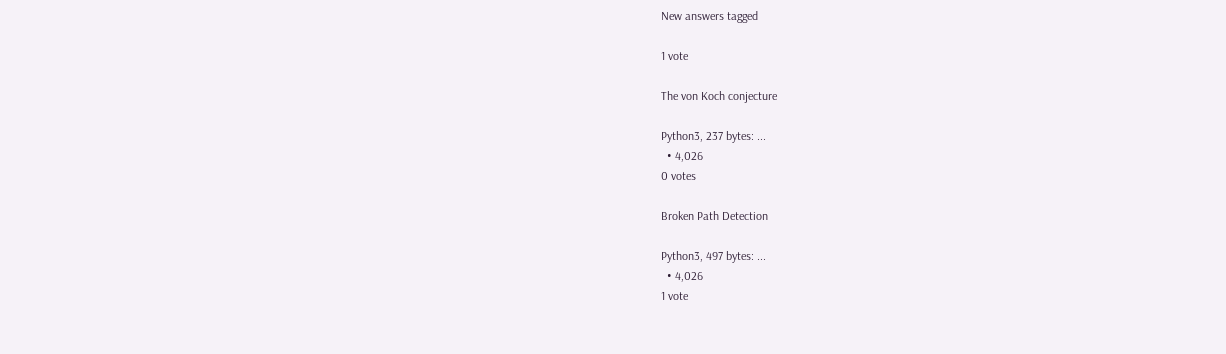New answers tagged

1 vote

The von Koch conjecture

Python3, 237 bytes: ...
  • 4,026
0 votes

Broken Path Detection

Python3, 497 bytes: ...
  • 4,026
1 vote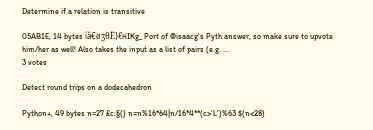Determine if a relation is transitive

05AB1E, 14 bytes íâ€øʒθË}€нIKg_ Port of @isaacg's Pyth answer, so make sure to upvote him/her as well! Also takes the input as a list of pairs (e.g. ...
3 votes

Detect round trips on a dodecahedron

Python+, 49 bytes n=27 £c:§() n=n%16*64|n/16*4**(c>'L')%63 $(n<28)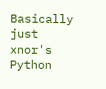Basically just xnor's Python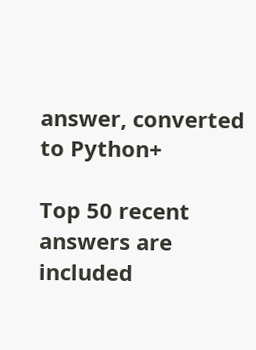answer, converted to Python+

Top 50 recent answers are included